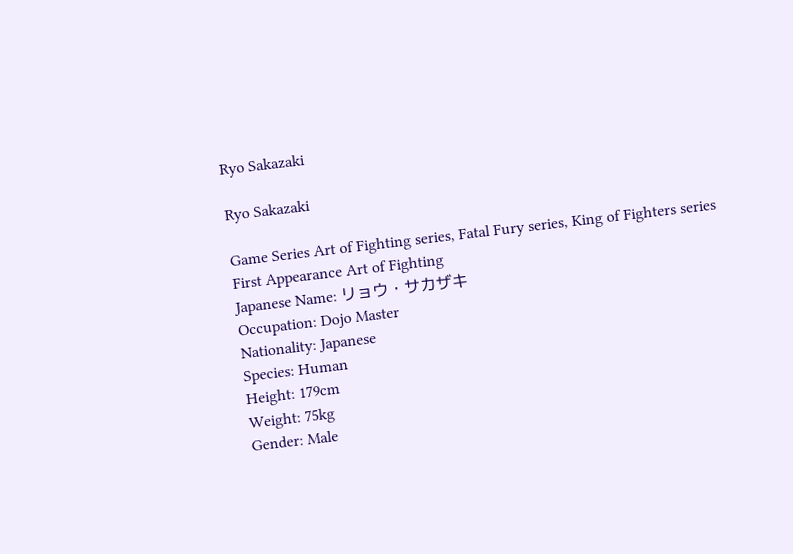Ryo Sakazaki

Ryo Sakazaki

Game Series Art of Fighting series, Fatal Fury series, King of Fighters series
First Appearance Art of Fighting
Japanese Name: リョウ・サカザキ
Occupation: Dojo Master
Nationality: Japanese
Species: Human
Height: 179cm
Weight: 75kg
Gender: Male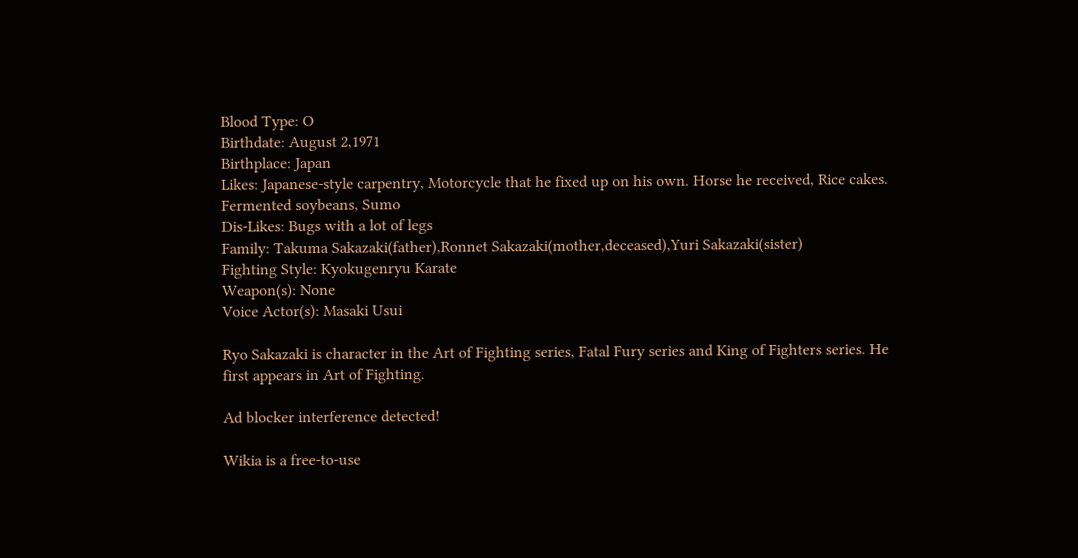Blood Type: O
Birthdate: August 2,1971
Birthplace: Japan
Likes: Japanese-style carpentry, Motorcycle that he fixed up on his own. Horse he received, Rice cakes. Fermented soybeans, Sumo
Dis-Likes: Bugs with a lot of legs
Family: Takuma Sakazaki(father),Ronnet Sakazaki(mother,deceased),Yuri Sakazaki(sister)
Fighting Style: Kyokugenryu Karate
Weapon(s): None
Voice Actor(s): Masaki Usui

Ryo Sakazaki is character in the Art of Fighting series, Fatal Fury series and King of Fighters series. He first appears in Art of Fighting.

Ad blocker interference detected!

Wikia is a free-to-use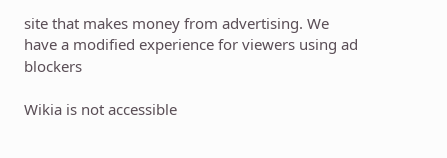site that makes money from advertising. We have a modified experience for viewers using ad blockers

Wikia is not accessible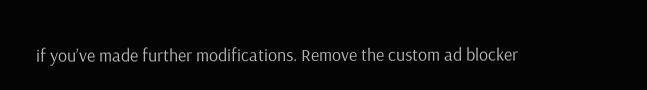if you’ve made further modifications. Remove the custom ad blocker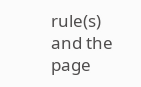rule(s) and the page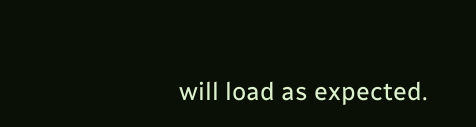will load as expected.